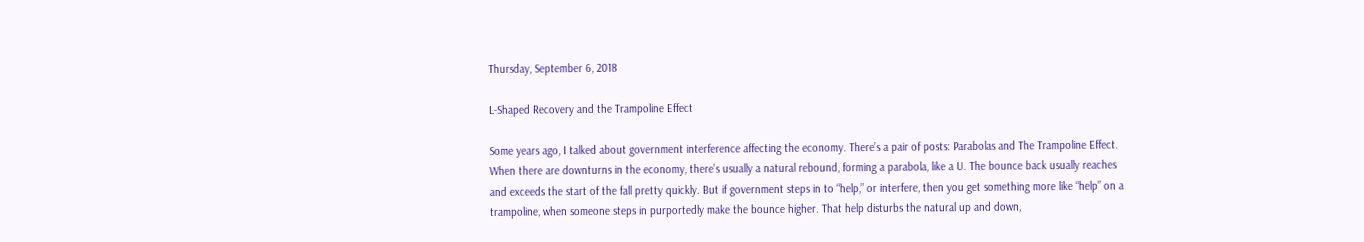Thursday, September 6, 2018

L-Shaped Recovery and the Trampoline Effect

Some years ago, I talked about government interference affecting the economy. There’s a pair of posts: Parabolas and The Trampoline Effect. When there are downturns in the economy, there’s usually a natural rebound, forming a parabola, like a U. The bounce back usually reaches and exceeds the start of the fall pretty quickly. But if government steps in to “help,” or interfere, then you get something more like “help” on a trampoline, when someone steps in purportedly make the bounce higher. That help disturbs the natural up and down,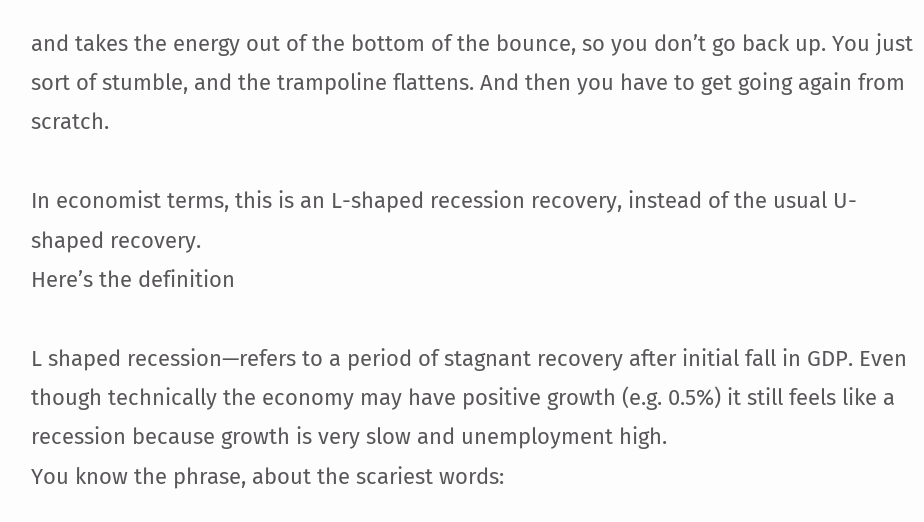and takes the energy out of the bottom of the bounce, so you don’t go back up. You just sort of stumble, and the trampoline flattens. And then you have to get going again from scratch.

In economist terms, this is an L-shaped recession recovery, instead of the usual U-shaped recovery.
Here’s the definition

L shaped recession—refers to a period of stagnant recovery after initial fall in GDP. Even though technically the economy may have positive growth (e.g. 0.5%) it still feels like a recession because growth is very slow and unemployment high.
You know the phrase, about the scariest words: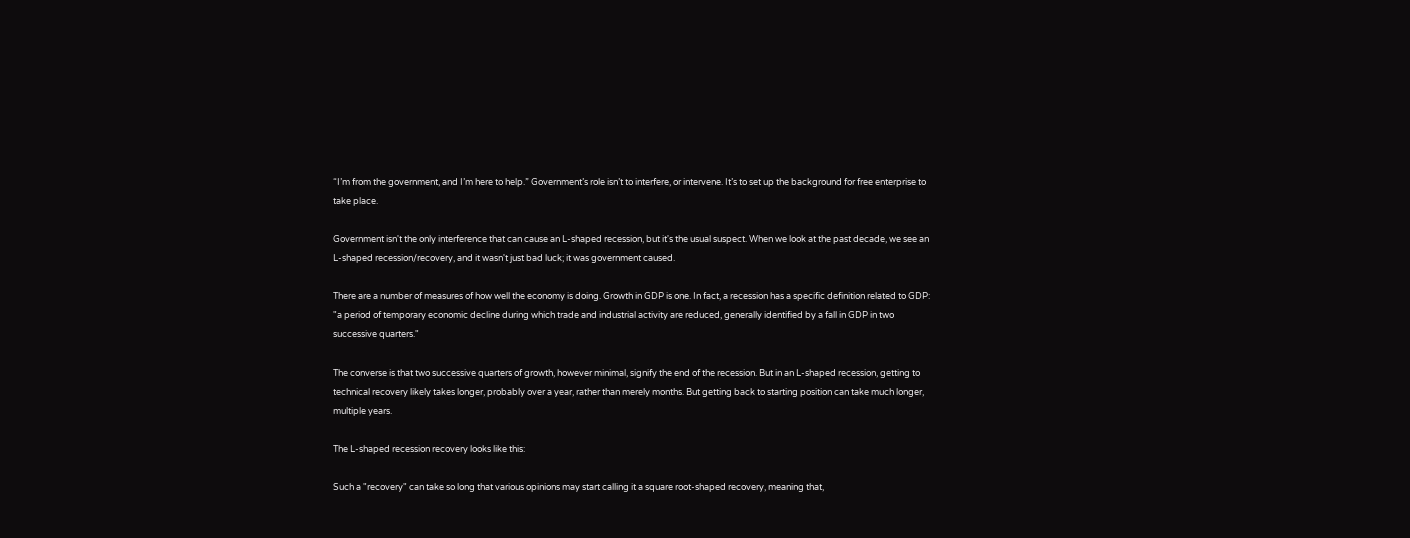“I’m from the government, and I’m here to help.” Government’s role isn’t to interfere, or intervene. It’s to set up the background for free enterprise to take place.

Government isn't the only interference that can cause an L-shaped recession, but it's the usual suspect. When we look at the past decade, we see an L-shaped recession/recovery, and it wasn't just bad luck; it was government caused.

There are a number of measures of how well the economy is doing. Growth in GDP is one. In fact, a recession has a specific definition related to GDP: "a period of temporary economic decline during which trade and industrial activity are reduced, generally identified by a fall in GDP in two successive quarters."

The converse is that two successive quarters of growth, however minimal, signify the end of the recession. But in an L-shaped recession, getting to technical recovery likely takes longer, probably over a year, rather than merely months. But getting back to starting position can take much longer, multiple years.

The L-shaped recession recovery looks like this:

Such a "recovery" can take so long that various opinions may start calling it a square root-shaped recovery, meaning that,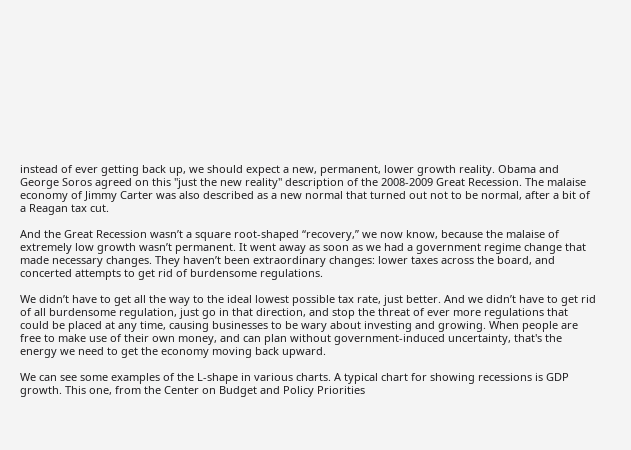instead of ever getting back up, we should expect a new, permanent, lower growth reality. Obama and George Soros agreed on this "just the new reality" description of the 2008-2009 Great Recession. The malaise economy of Jimmy Carter was also described as a new normal that turned out not to be normal, after a bit of a Reagan tax cut.

And the Great Recession wasn’t a square root-shaped “recovery,” we now know, because the malaise of extremely low growth wasn’t permanent. It went away as soon as we had a government regime change that made necessary changes. They haven’t been extraordinary changes: lower taxes across the board, and concerted attempts to get rid of burdensome regulations.

We didn’t have to get all the way to the ideal lowest possible tax rate, just better. And we didn’t have to get rid of all burdensome regulation, just go in that direction, and stop the threat of ever more regulations that could be placed at any time, causing businesses to be wary about investing and growing. When people are free to make use of their own money, and can plan without government-induced uncertainty, that's the energy we need to get the economy moving back upward.

We can see some examples of the L-shape in various charts. A typical chart for showing recessions is GDP growth. This one, from the Center on Budget and Policy Priorities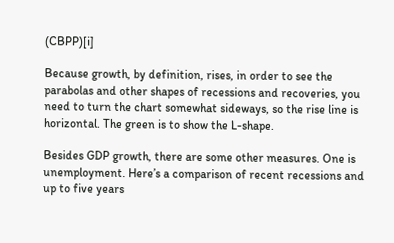(CBPP)[i]

Because growth, by definition, rises, in order to see the parabolas and other shapes of recessions and recoveries, you need to turn the chart somewhat sideways, so the rise line is horizontal. The green is to show the L-shape.

Besides GDP growth, there are some other measures. One is unemployment. Here’s a comparison of recent recessions and up to five years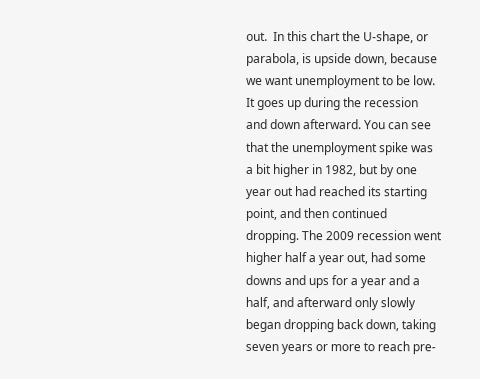out.  In this chart the U-shape, or parabola, is upside down, because we want unemployment to be low. It goes up during the recession and down afterward. You can see that the unemployment spike was a bit higher in 1982, but by one year out had reached its starting point, and then continued dropping. The 2009 recession went higher half a year out, had some downs and ups for a year and a half, and afterward only slowly began dropping back down, taking seven years or more to reach pre-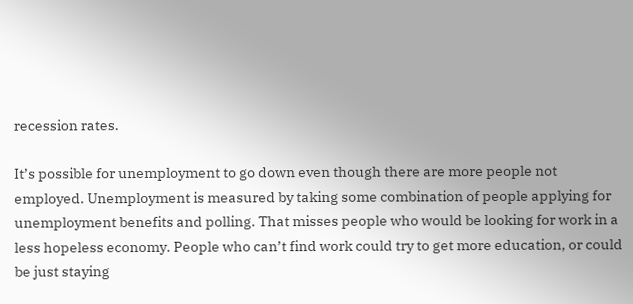recession rates.

It’s possible for unemployment to go down even though there are more people not employed. Unemployment is measured by taking some combination of people applying for unemployment benefits and polling. That misses people who would be looking for work in a less hopeless economy. People who can’t find work could try to get more education, or could be just staying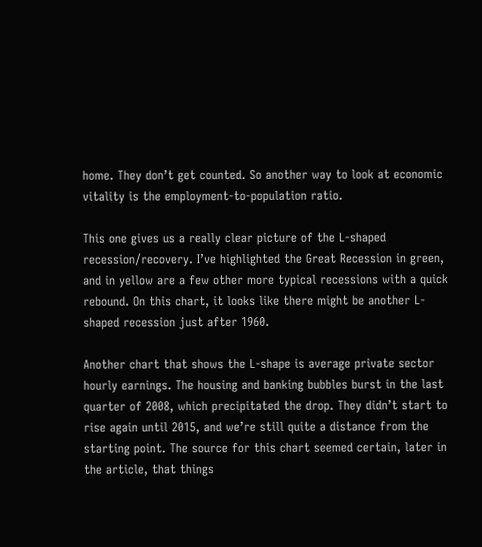home. They don’t get counted. So another way to look at economic vitality is the employment-to-population ratio.

This one gives us a really clear picture of the L-shaped recession/recovery. I’ve highlighted the Great Recession in green, and in yellow are a few other more typical recessions with a quick rebound. On this chart, it looks like there might be another L-shaped recession just after 1960.

Another chart that shows the L-shape is average private sector hourly earnings. The housing and banking bubbles burst in the last quarter of 2008, which precipitated the drop. They didn’t start to rise again until 2015, and we’re still quite a distance from the starting point. The source for this chart seemed certain, later in the article, that things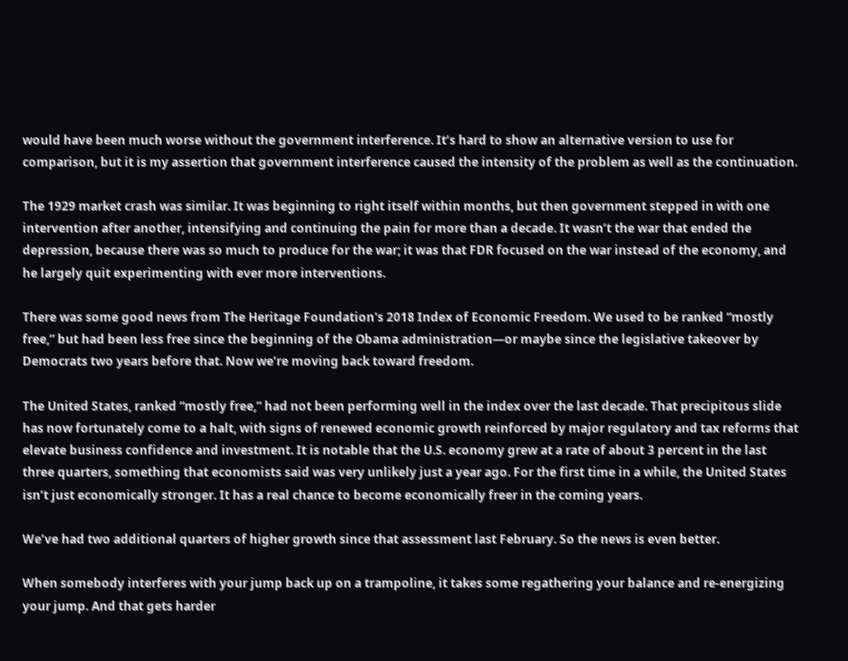would have been much worse without the government interference. It’s hard to show an alternative version to use for comparison, but it is my assertion that government interference caused the intensity of the problem as well as the continuation.

The 1929 market crash was similar. It was beginning to right itself within months, but then government stepped in with one intervention after another, intensifying and continuing the pain for more than a decade. It wasn’t the war that ended the depression, because there was so much to produce for the war; it was that FDR focused on the war instead of the economy, and he largely quit experimenting with ever more interventions.

There was some good news from The Heritage Foundation's 2018 Index of Economic Freedom. We used to be ranked “mostly free,” but had been less free since the beginning of the Obama administration—or maybe since the legislative takeover by Democrats two years before that. Now we’re moving back toward freedom.

The United States, ranked “mostly free,” had not been performing well in the index over the last decade. That precipitous slide has now fortunately come to a halt, with signs of renewed economic growth reinforced by major regulatory and tax reforms that elevate business confidence and investment. It is notable that the U.S. economy grew at a rate of about 3 percent in the last three quarters, something that economists said was very unlikely just a year ago. For the first time in a while, the United States isn’t just economically stronger. It has a real chance to become economically freer in the coming years.

We’ve had two additional quarters of higher growth since that assessment last February. So the news is even better.

When somebody interferes with your jump back up on a trampoline, it takes some regathering your balance and re-energizing your jump. And that gets harder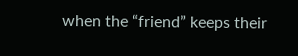when the “friend” keeps their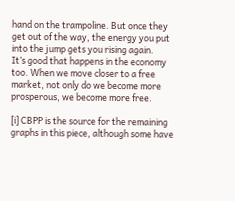hand on the trampoline. But once they get out of the way, the energy you put into the jump gets you rising again.
It’s good that happens in the economy too. When we move closer to a free market, not only do we become more prosperous, we become more free.

[i] CBPP is the source for the remaining graphs in this piece, although some have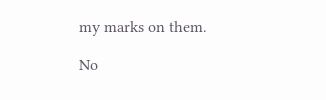my marks on them.

No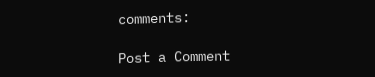comments:

Post a Comment